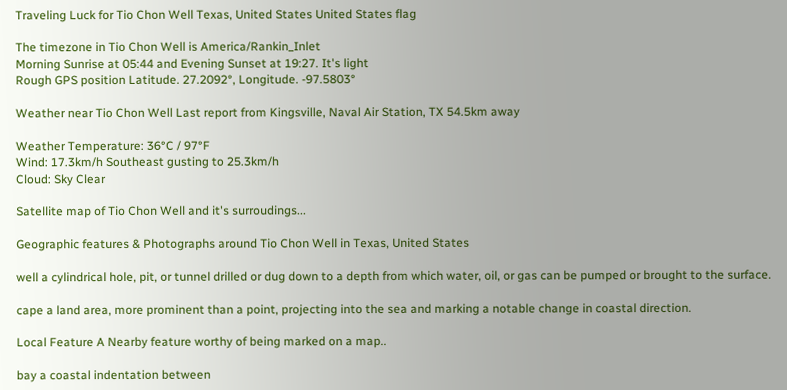Traveling Luck for Tio Chon Well Texas, United States United States flag

The timezone in Tio Chon Well is America/Rankin_Inlet
Morning Sunrise at 05:44 and Evening Sunset at 19:27. It's light
Rough GPS position Latitude. 27.2092°, Longitude. -97.5803°

Weather near Tio Chon Well Last report from Kingsville, Naval Air Station, TX 54.5km away

Weather Temperature: 36°C / 97°F
Wind: 17.3km/h Southeast gusting to 25.3km/h
Cloud: Sky Clear

Satellite map of Tio Chon Well and it's surroudings...

Geographic features & Photographs around Tio Chon Well in Texas, United States

well a cylindrical hole, pit, or tunnel drilled or dug down to a depth from which water, oil, or gas can be pumped or brought to the surface.

cape a land area, more prominent than a point, projecting into the sea and marking a notable change in coastal direction.

Local Feature A Nearby feature worthy of being marked on a map..

bay a coastal indentation between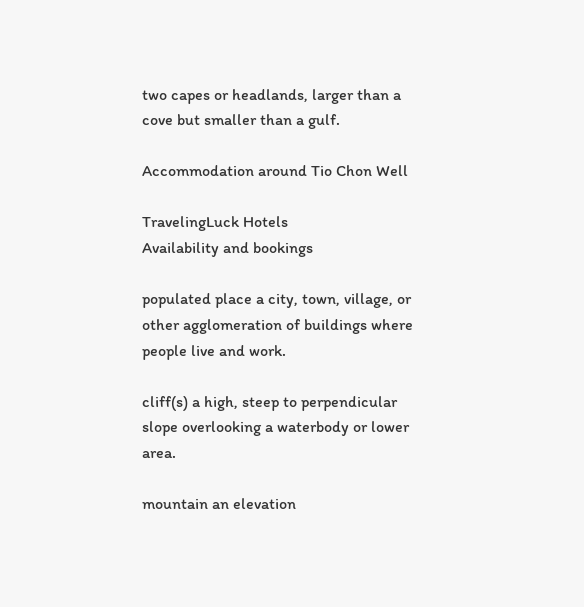two capes or headlands, larger than a cove but smaller than a gulf.

Accommodation around Tio Chon Well

TravelingLuck Hotels
Availability and bookings

populated place a city, town, village, or other agglomeration of buildings where people live and work.

cliff(s) a high, steep to perpendicular slope overlooking a waterbody or lower area.

mountain an elevation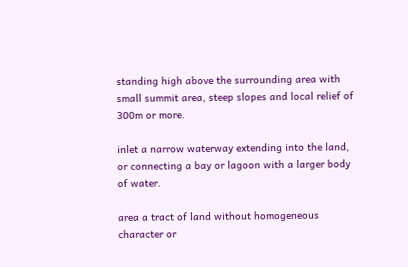standing high above the surrounding area with small summit area, steep slopes and local relief of 300m or more.

inlet a narrow waterway extending into the land, or connecting a bay or lagoon with a larger body of water.

area a tract of land without homogeneous character or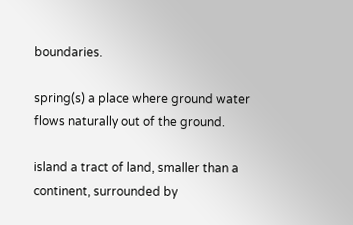boundaries.

spring(s) a place where ground water flows naturally out of the ground.

island a tract of land, smaller than a continent, surrounded by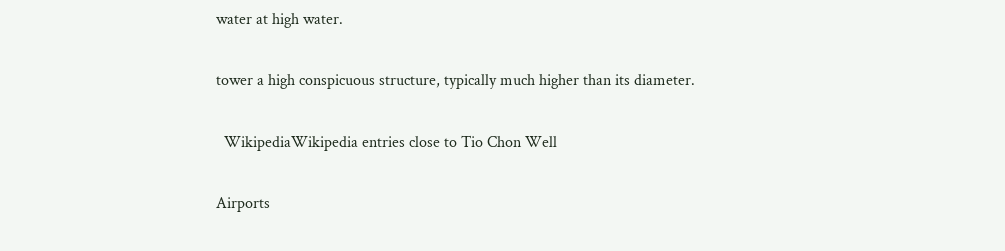water at high water.

tower a high conspicuous structure, typically much higher than its diameter.

  WikipediaWikipedia entries close to Tio Chon Well

Airports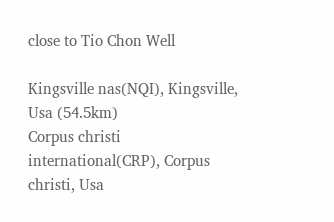close to Tio Chon Well

Kingsville nas(NQI), Kingsville, Usa (54.5km)
Corpus christi international(CRP), Corpus christi, Usa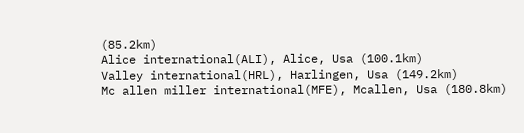(85.2km)
Alice international(ALI), Alice, Usa (100.1km)
Valley international(HRL), Harlingen, Usa (149.2km)
Mc allen miller international(MFE), Mcallen, Usa (180.8km)